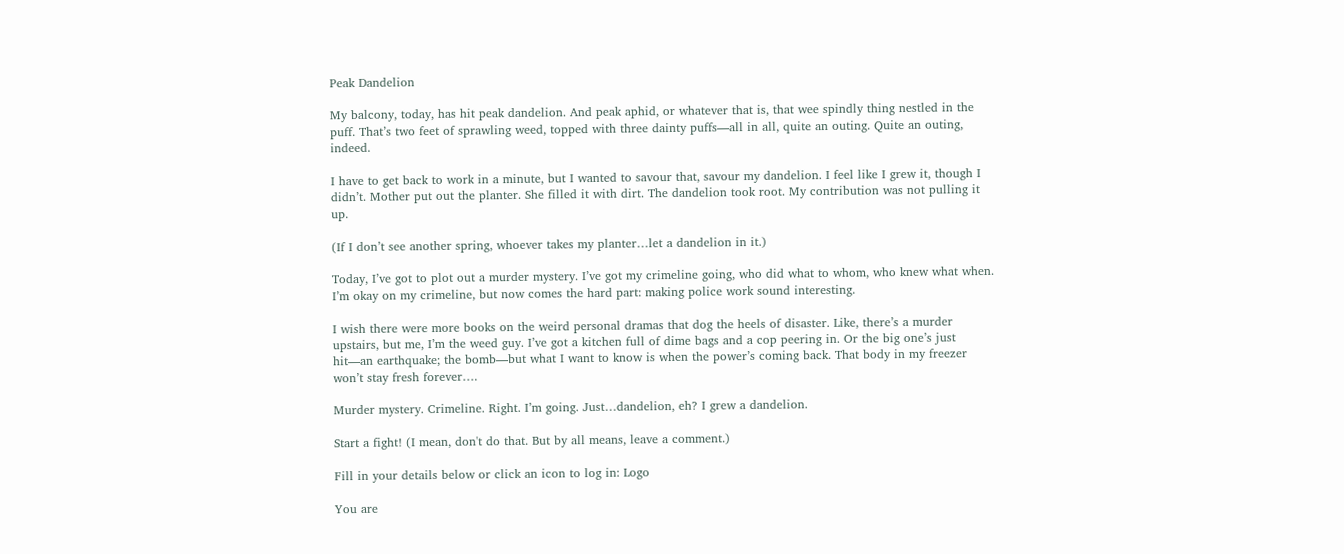Peak Dandelion

My balcony, today, has hit peak dandelion. And peak aphid, or whatever that is, that wee spindly thing nestled in the puff. That’s two feet of sprawling weed, topped with three dainty puffs—all in all, quite an outing. Quite an outing, indeed.

I have to get back to work in a minute, but I wanted to savour that, savour my dandelion. I feel like I grew it, though I didn’t. Mother put out the planter. She filled it with dirt. The dandelion took root. My contribution was not pulling it up.

(If I don’t see another spring, whoever takes my planter…let a dandelion in it.)

Today, I’ve got to plot out a murder mystery. I’ve got my crimeline going, who did what to whom, who knew what when. I’m okay on my crimeline, but now comes the hard part: making police work sound interesting.

I wish there were more books on the weird personal dramas that dog the heels of disaster. Like, there’s a murder upstairs, but me, I’m the weed guy. I’ve got a kitchen full of dime bags and a cop peering in. Or the big one’s just hit—an earthquake; the bomb—but what I want to know is when the power’s coming back. That body in my freezer won’t stay fresh forever….

Murder mystery. Crimeline. Right. I’m going. Just…dandelion, eh? I grew a dandelion.

Start a fight! (I mean, don't do that. But by all means, leave a comment.)

Fill in your details below or click an icon to log in: Logo

You are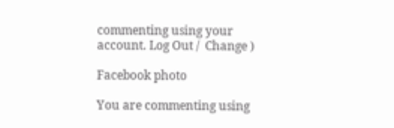commenting using your account. Log Out /  Change )

Facebook photo

You are commenting using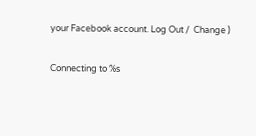your Facebook account. Log Out /  Change )

Connecting to %s